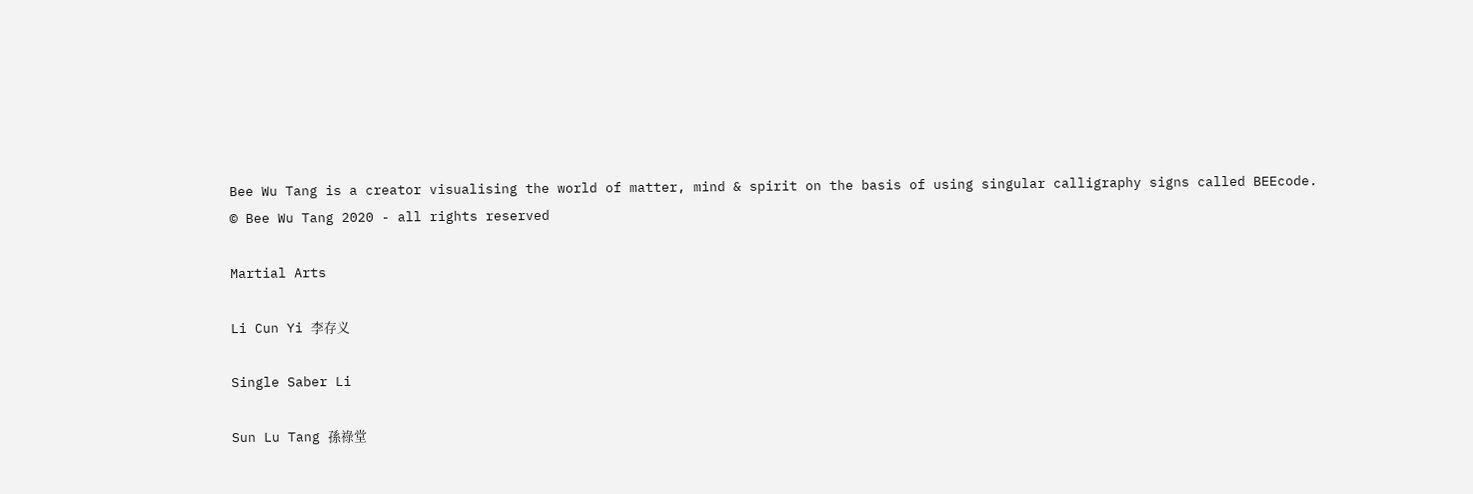Bee Wu Tang is a creator visualising the world of matter, mind & spirit on the basis of using singular calligraphy signs called BEEcode.
© Bee Wu Tang 2020 - all rights reserved

Martial Arts

Li Cun Yi 李存义

Single Saber Li

Sun Lu Tang 孫祿堂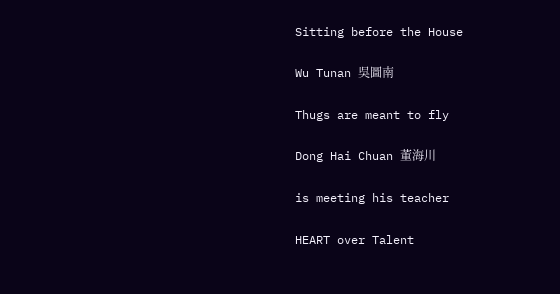Sitting before the House

Wu Tunan 吳圖南

Thugs are meant to fly

Dong Hai Chuan 董海川

is meeting his teacher

HEART over Talent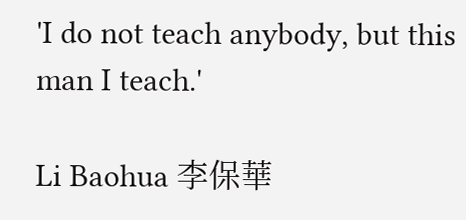'I do not teach anybody, but this man I teach.'

Li Baohua 李保華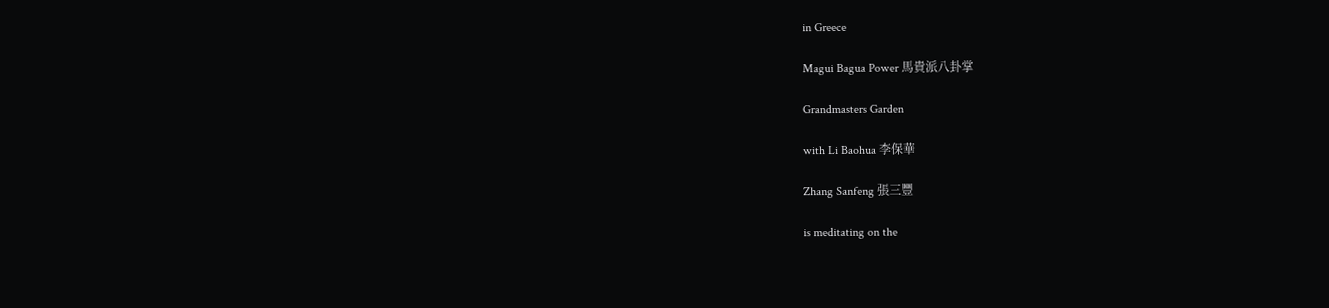in Greece

Magui Bagua Power 馬貴派八卦掌

Grandmasters Garden

with Li Baohua 李保華

Zhang Sanfeng 張三豐

is meditating on the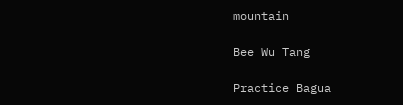mountain

Bee Wu Tang

Practice Bagua